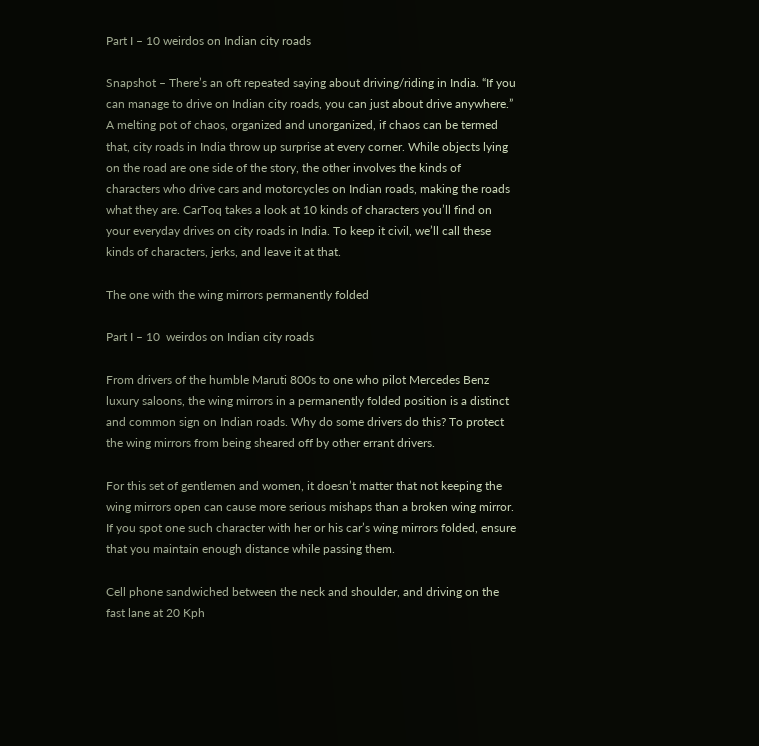Part I – 10 weirdos on Indian city roads

Snapshot – There’s an oft repeated saying about driving/riding in India. “If you can manage to drive on Indian city roads, you can just about drive anywhere.” A melting pot of chaos, organized and unorganized, if chaos can be termed that, city roads in India throw up surprise at every corner. While objects lying on the road are one side of the story, the other involves the kinds of characters who drive cars and motorcycles on Indian roads, making the roads what they are. CarToq takes a look at 10 kinds of characters you’ll find on your everyday drives on city roads in India. To keep it civil, we’ll call these kinds of characters, jerks, and leave it at that.

The one with the wing mirrors permanently folded

Part I – 10  weirdos on Indian city roads

From drivers of the humble Maruti 800s to one who pilot Mercedes Benz luxury saloons, the wing mirrors in a permanently folded position is a distinct and common sign on Indian roads. Why do some drivers do this? To protect the wing mirrors from being sheared off by other errant drivers.

For this set of gentlemen and women, it doesn’t matter that not keeping the wing mirrors open can cause more serious mishaps than a broken wing mirror. If you spot one such character with her or his car’s wing mirrors folded, ensure that you maintain enough distance while passing them.

Cell phone sandwiched between the neck and shoulder, and driving on the fast lane at 20 Kph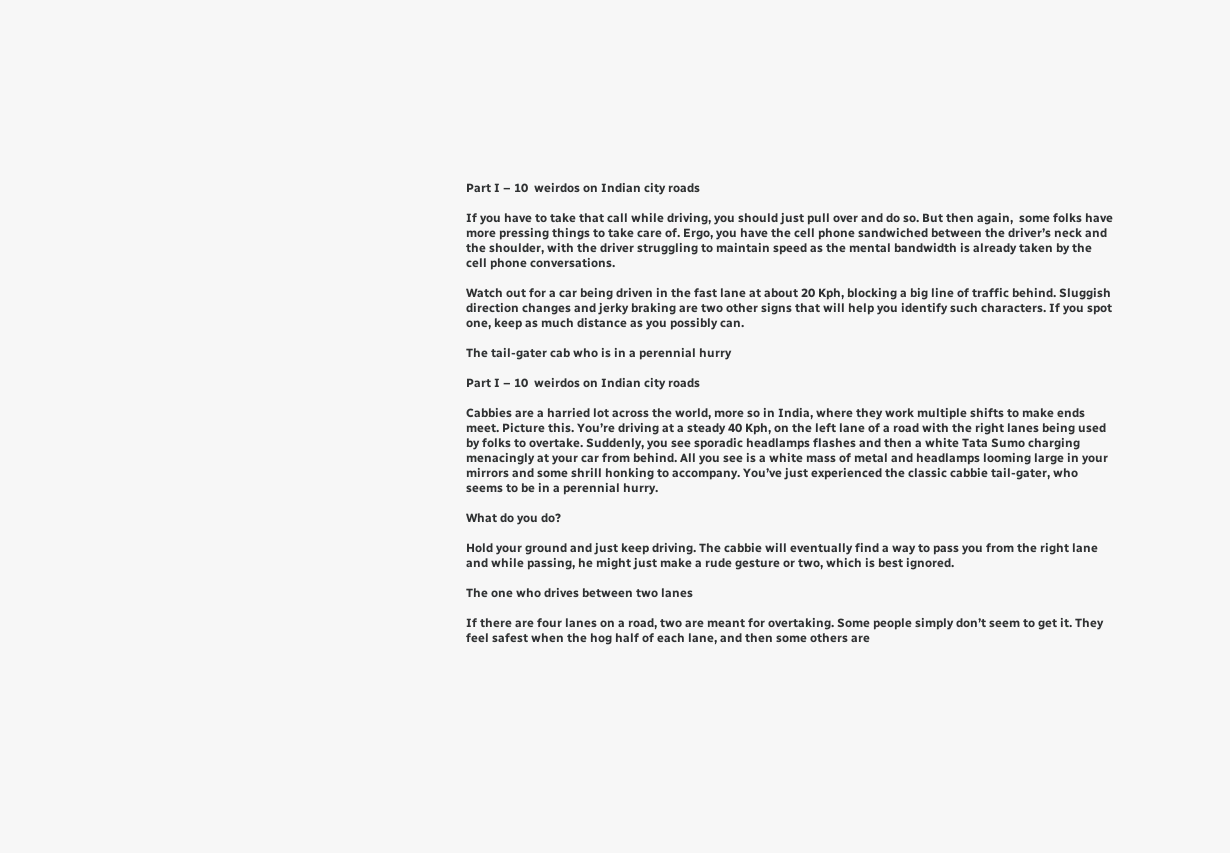Part I – 10  weirdos on Indian city roads

If you have to take that call while driving, you should just pull over and do so. But then again,  some folks have more pressing things to take care of. Ergo, you have the cell phone sandwiched between the driver’s neck and the shoulder, with the driver struggling to maintain speed as the mental bandwidth is already taken by the cell phone conversations.

Watch out for a car being driven in the fast lane at about 20 Kph, blocking a big line of traffic behind. Sluggish direction changes and jerky braking are two other signs that will help you identify such characters. If you spot one, keep as much distance as you possibly can.

The tail-gater cab who is in a perennial hurry

Part I – 10  weirdos on Indian city roads

Cabbies are a harried lot across the world, more so in India, where they work multiple shifts to make ends meet. Picture this. You’re driving at a steady 40 Kph, on the left lane of a road with the right lanes being used by folks to overtake. Suddenly, you see sporadic headlamps flashes and then a white Tata Sumo charging menacingly at your car from behind. All you see is a white mass of metal and headlamps looming large in your mirrors and some shrill honking to accompany. You’ve just experienced the classic cabbie tail-gater, who seems to be in a perennial hurry.

What do you do?

Hold your ground and just keep driving. The cabbie will eventually find a way to pass you from the right lane and while passing, he might just make a rude gesture or two, which is best ignored.

The one who drives between two lanes

If there are four lanes on a road, two are meant for overtaking. Some people simply don’t seem to get it. They feel safest when the hog half of each lane, and then some others are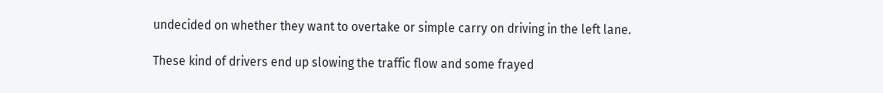undecided on whether they want to overtake or simple carry on driving in the left lane.

These kind of drivers end up slowing the traffic flow and some frayed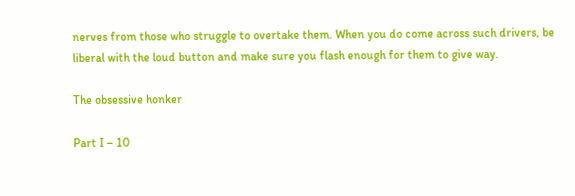nerves from those who struggle to overtake them. When you do come across such drivers, be liberal with the loud button and make sure you flash enough for them to give way.

The obsessive honker

Part I – 10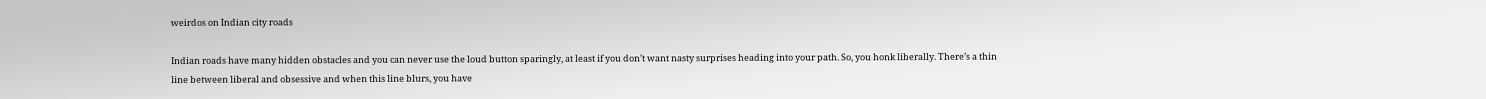weirdos on Indian city roads

Indian roads have many hidden obstacles and you can never use the loud button sparingly, at least if you don’t want nasty surprises heading into your path. So, you honk liberally. There’s a thin line between liberal and obsessive and when this line blurs, you have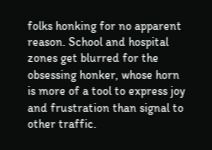folks honking for no apparent reason. School and hospital zones get blurred for the obsessing honker, whose horn is more of a tool to express joy and frustration than signal to other traffic.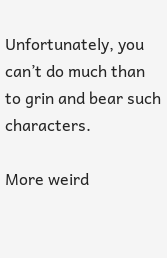Unfortunately, you can’t do much than to grin and bear such characters.

More weird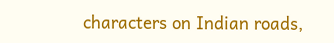characters on Indian roads,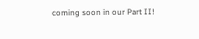coming soon in our Part II!